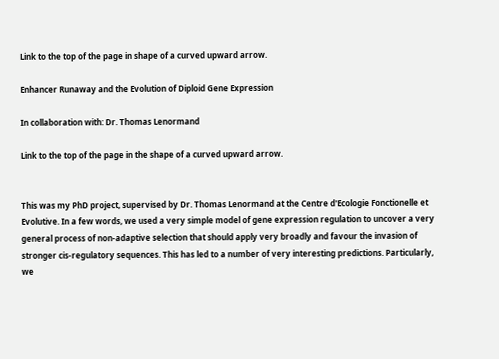Link to the top of the page in shape of a curved upward arrow.

Enhancer Runaway and the Evolution of Diploid Gene Expression

In collaboration with: Dr. Thomas Lenormand

Link to the top of the page in the shape of a curved upward arrow.


This was my PhD project, supervised by Dr. Thomas Lenormand at the Centre d'Ecologie Fonctionelle et Evolutive. In a few words, we used a very simple model of gene expression regulation to uncover a very general process of non-adaptive selection that should apply very broadly and favour the invasion of stronger cis-regulatory sequences. This has led to a number of very interesting predictions. Particularly, we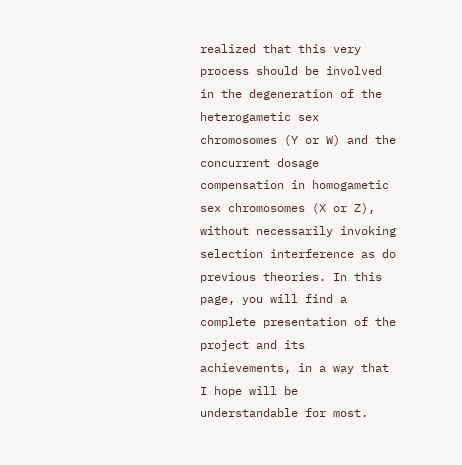realized that this very process should be involved in the degeneration of the heterogametic sex chromosomes (Y or W) and the concurrent dosage compensation in homogametic sex chromosomes (X or Z), without necessarily invoking selection interference as do previous theories. In this page, you will find a complete presentation of the project and its achievements, in a way that I hope will be understandable for most.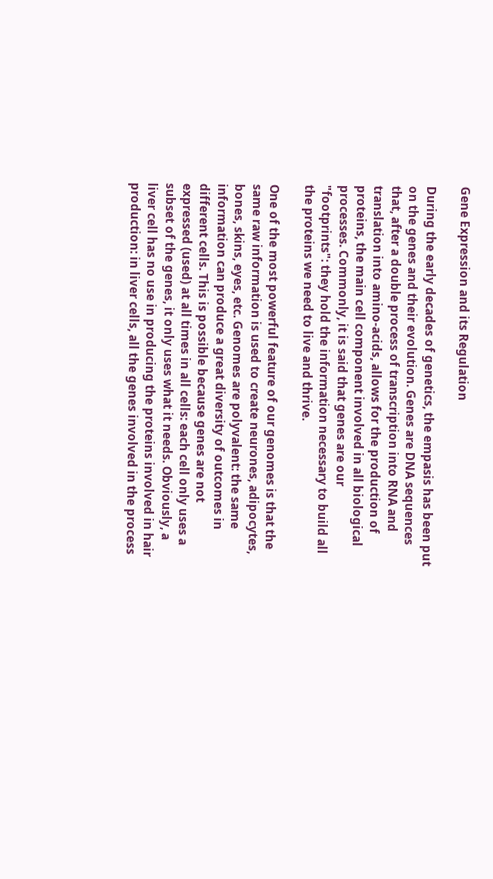Gene Expression and its Regulation

During the early decades of genetics, the empasis has been put on the genes and their evolution. Genes are DNA sequences that, after a double process of transcription into RNA and translation into amino-acids, allows for the production of proteins, the main cell component involved in all biological processes. Commonly, it is said that genes are our "footprints": they hold the information necessary to build all the proteins we need to live and thrive.

One of the most powerful feature of our genomes is that the same raw information is used to create neurones, adipocytes, bones, skins, eyes, etc. Genomes are polyvalent: the same information can produce a great diversity of outcomes in different cells. This is possible because genes are not expressed (used) at all times in all cells: each cell only uses a subset of the genes, it only uses what it needs. Obviously, a liver cell has no use in producing the proteins involved in hair production: in liver cells, all the genes involved in the process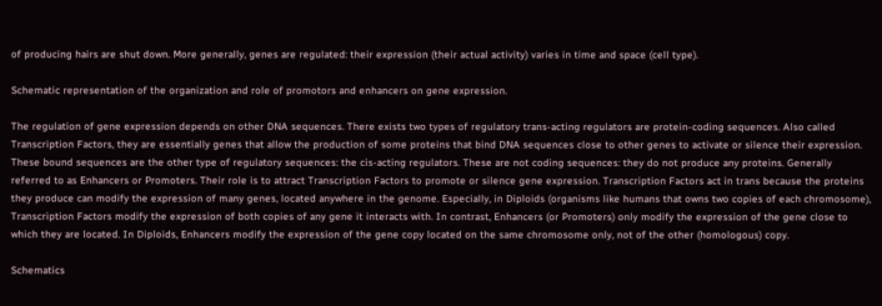of producing hairs are shut down. More generally, genes are regulated: their expression (their actual activity) varies in time and space (cell type).

Schematic representation of the organization and role of promotors and enhancers on gene expression.

The regulation of gene expression depends on other DNA sequences. There exists two types of regulatory trans-acting regulators are protein-coding sequences. Also called Transcription Factors, they are essentially genes that allow the production of some proteins that bind DNA sequences close to other genes to activate or silence their expression. These bound sequences are the other type of regulatory sequences: the cis-acting regulators. These are not coding sequences: they do not produce any proteins. Generally referred to as Enhancers or Promoters. Their role is to attract Transcription Factors to promote or silence gene expression. Transcription Factors act in trans because the proteins they produce can modify the expression of many genes, located anywhere in the genome. Especially, in Diploids (organisms like humans that owns two copies of each chromosome), Transcription Factors modify the expression of both copies of any gene it interacts with. In contrast, Enhancers (or Promoters) only modify the expression of the gene close to which they are located. In Diploids, Enhancers modify the expression of the gene copy located on the same chromosome only, not of the other (homologous) copy.

Schematics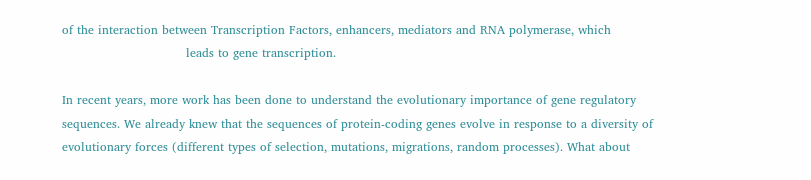of the interaction between Transcription Factors, enhancers, mediators and RNA polymerase, which
                               leads to gene transcription.

In recent years, more work has been done to understand the evolutionary importance of gene regulatory sequences. We already knew that the sequences of protein-coding genes evolve in response to a diversity of evolutionary forces (different types of selection, mutations, migrations, random processes). What about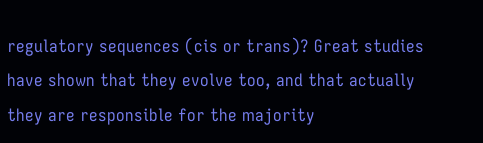regulatory sequences (cis or trans)? Great studies have shown that they evolve too, and that actually they are responsible for the majority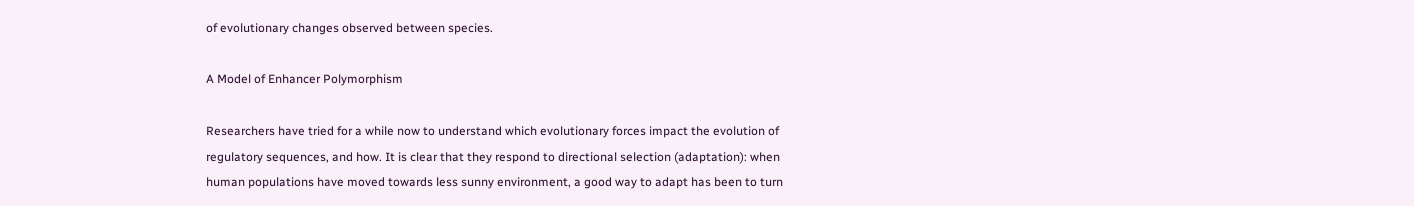of evolutionary changes observed between species.

A Model of Enhancer Polymorphism

Researchers have tried for a while now to understand which evolutionary forces impact the evolution of regulatory sequences, and how. It is clear that they respond to directional selection (adaptation): when human populations have moved towards less sunny environment, a good way to adapt has been to turn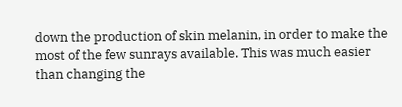down the production of skin melanin, in order to make the most of the few sunrays available. This was much easier than changing the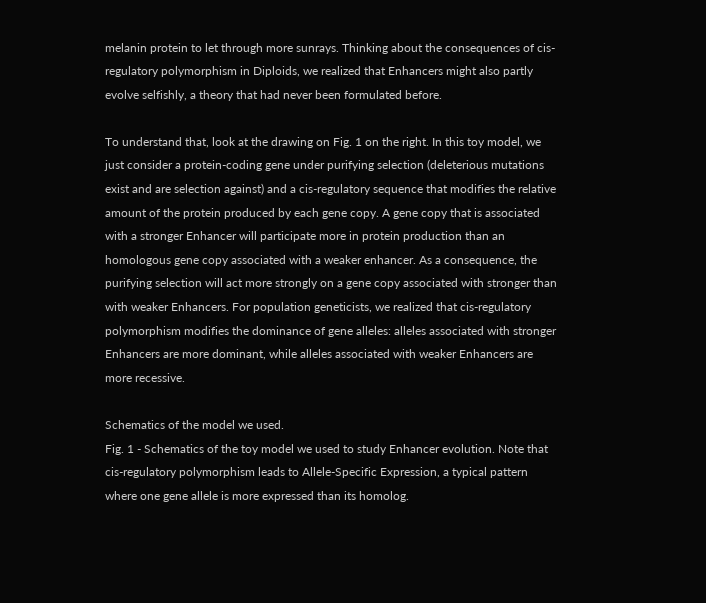melanin protein to let through more sunrays. Thinking about the consequences of cis- regulatory polymorphism in Diploids, we realized that Enhancers might also partly evolve selfishly, a theory that had never been formulated before.

To understand that, look at the drawing on Fig. 1 on the right. In this toy model, we just consider a protein-coding gene under purifying selection (deleterious mutations exist and are selection against) and a cis-regulatory sequence that modifies the relative amount of the protein produced by each gene copy. A gene copy that is associated with a stronger Enhancer will participate more in protein production than an homologous gene copy associated with a weaker enhancer. As a consequence, the purifying selection will act more strongly on a gene copy associated with stronger than with weaker Enhancers. For population geneticists, we realized that cis-regulatory polymorphism modifies the dominance of gene alleles: alleles associated with stronger Enhancers are more dominant, while alleles associated with weaker Enhancers are more recessive.

Schematics of the model we used.
Fig. 1 - Schematics of the toy model we used to study Enhancer evolution. Note that cis-regulatory polymorphism leads to Allele-Specific Expression, a typical pattern where one gene allele is more expressed than its homolog.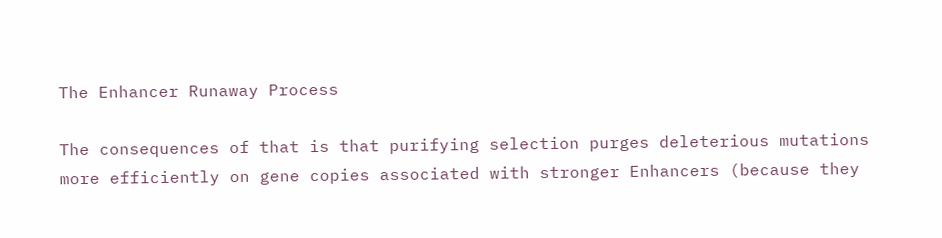The Enhancer Runaway Process

The consequences of that is that purifying selection purges deleterious mutations more efficiently on gene copies associated with stronger Enhancers (because they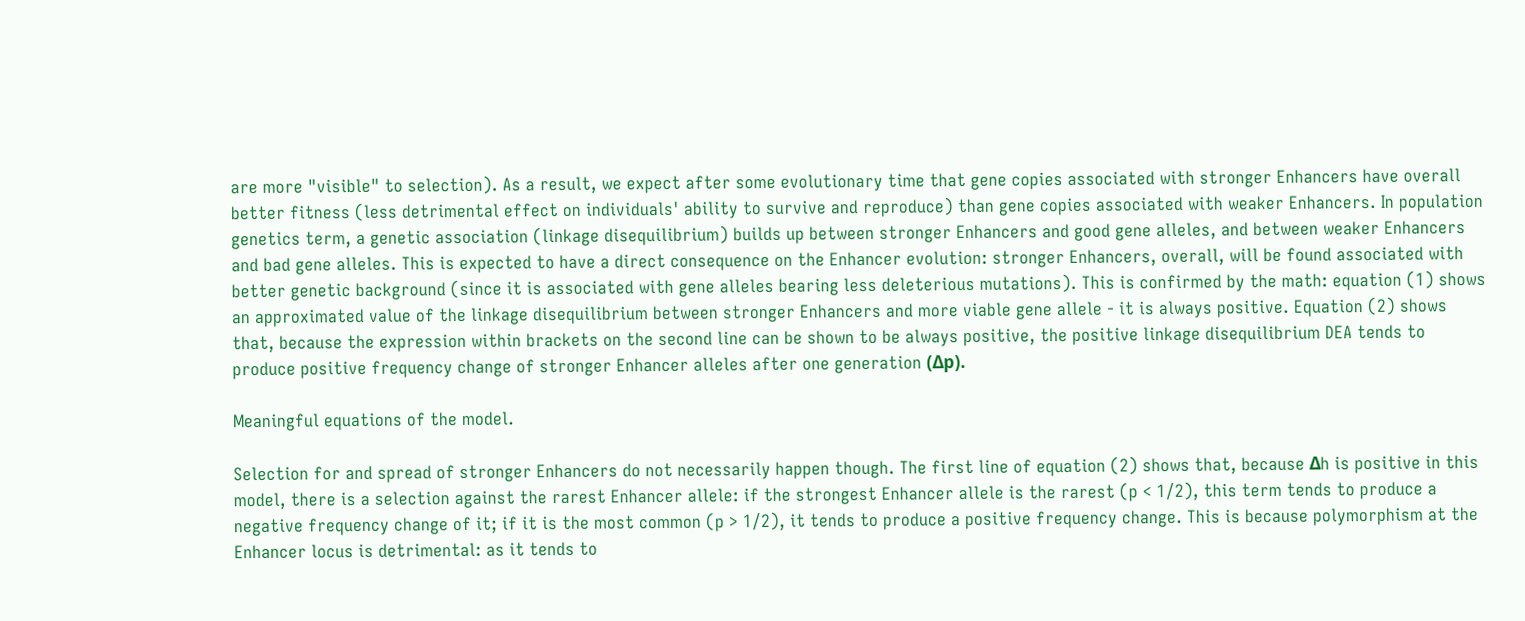are more "visible" to selection). As a result, we expect after some evolutionary time that gene copies associated with stronger Enhancers have overall better fitness (less detrimental effect on individuals' ability to survive and reproduce) than gene copies associated with weaker Enhancers. In population genetics term, a genetic association (linkage disequilibrium) builds up between stronger Enhancers and good gene alleles, and between weaker Enhancers and bad gene alleles. This is expected to have a direct consequence on the Enhancer evolution: stronger Enhancers, overall, will be found associated with better genetic background (since it is associated with gene alleles bearing less deleterious mutations). This is confirmed by the math: equation (1) shows an approximated value of the linkage disequilibrium between stronger Enhancers and more viable gene allele - it is always positive. Equation (2) shows that, because the expression within brackets on the second line can be shown to be always positive, the positive linkage disequilibrium DEA tends to produce positive frequency change of stronger Enhancer alleles after one generation (Δp).

Meaningful equations of the model.

Selection for and spread of stronger Enhancers do not necessarily happen though. The first line of equation (2) shows that, because Δh is positive in this model, there is a selection against the rarest Enhancer allele: if the strongest Enhancer allele is the rarest (p < 1/2), this term tends to produce a negative frequency change of it; if it is the most common (p > 1/2), it tends to produce a positive frequency change. This is because polymorphism at the Enhancer locus is detrimental: as it tends to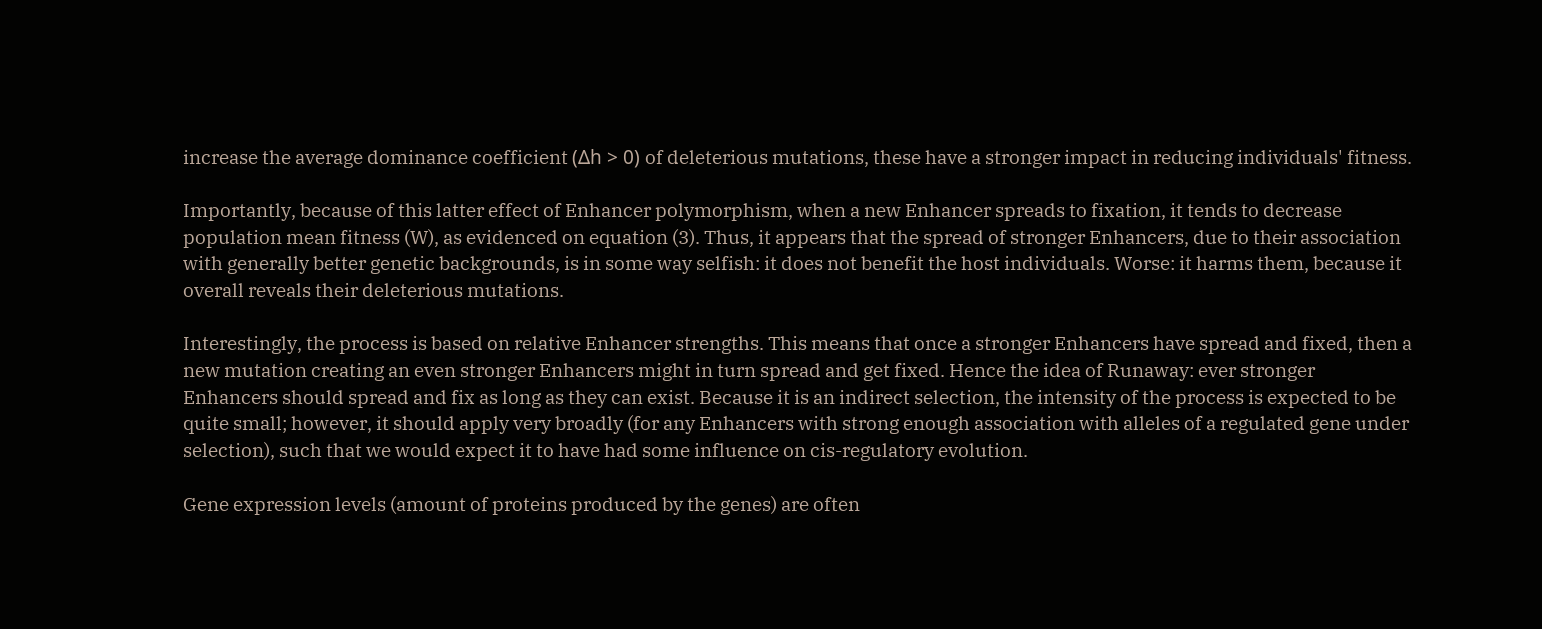increase the average dominance coefficient (Δh > 0) of deleterious mutations, these have a stronger impact in reducing individuals' fitness.

Importantly, because of this latter effect of Enhancer polymorphism, when a new Enhancer spreads to fixation, it tends to decrease population mean fitness (W), as evidenced on equation (3). Thus, it appears that the spread of stronger Enhancers, due to their association with generally better genetic backgrounds, is in some way selfish: it does not benefit the host individuals. Worse: it harms them, because it overall reveals their deleterious mutations.

Interestingly, the process is based on relative Enhancer strengths. This means that once a stronger Enhancers have spread and fixed, then a new mutation creating an even stronger Enhancers might in turn spread and get fixed. Hence the idea of Runaway: ever stronger Enhancers should spread and fix as long as they can exist. Because it is an indirect selection, the intensity of the process is expected to be quite small; however, it should apply very broadly (for any Enhancers with strong enough association with alleles of a regulated gene under selection), such that we would expect it to have had some influence on cis-regulatory evolution.

Gene expression levels (amount of proteins produced by the genes) are often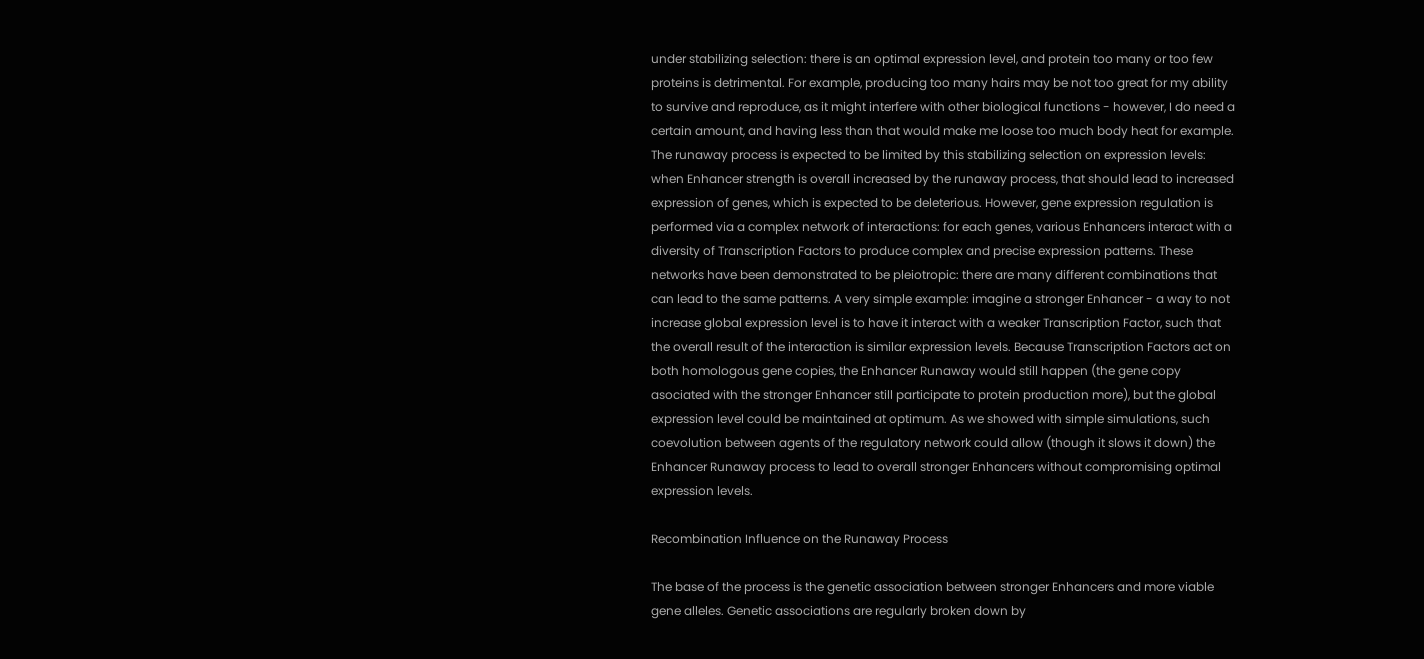under stabilizing selection: there is an optimal expression level, and protein too many or too few proteins is detrimental. For example, producing too many hairs may be not too great for my ability to survive and reproduce, as it might interfere with other biological functions - however, I do need a certain amount, and having less than that would make me loose too much body heat for example. The runaway process is expected to be limited by this stabilizing selection on expression levels: when Enhancer strength is overall increased by the runaway process, that should lead to increased expression of genes, which is expected to be deleterious. However, gene expression regulation is performed via a complex network of interactions: for each genes, various Enhancers interact with a diversity of Transcription Factors to produce complex and precise expression patterns. These networks have been demonstrated to be pleiotropic: there are many different combinations that can lead to the same patterns. A very simple example: imagine a stronger Enhancer - a way to not increase global expression level is to have it interact with a weaker Transcription Factor, such that the overall result of the interaction is similar expression levels. Because Transcription Factors act on both homologous gene copies, the Enhancer Runaway would still happen (the gene copy asociated with the stronger Enhancer still participate to protein production more), but the global expression level could be maintained at optimum. As we showed with simple simulations, such coevolution between agents of the regulatory network could allow (though it slows it down) the Enhancer Runaway process to lead to overall stronger Enhancers without compromising optimal expression levels.

Recombination Influence on the Runaway Process

The base of the process is the genetic association between stronger Enhancers and more viable gene alleles. Genetic associations are regularly broken down by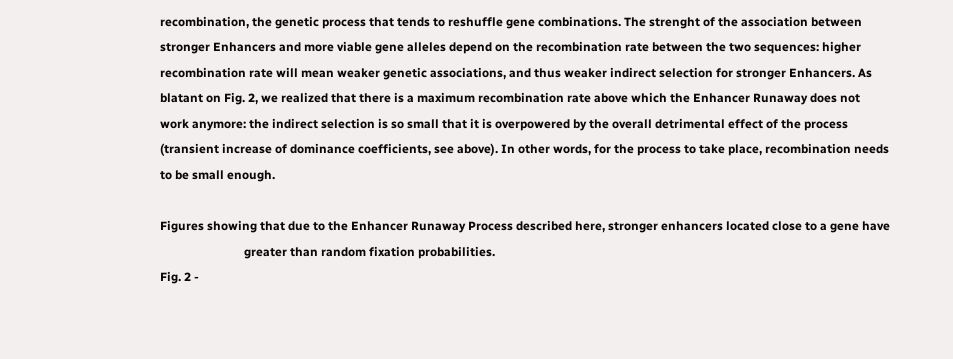recombination, the genetic process that tends to reshuffle gene combinations. The strenght of the association between stronger Enhancers and more viable gene alleles depend on the recombination rate between the two sequences: higher recombination rate will mean weaker genetic associations, and thus weaker indirect selection for stronger Enhancers. As blatant on Fig. 2, we realized that there is a maximum recombination rate above which the Enhancer Runaway does not work anymore: the indirect selection is so small that it is overpowered by the overall detrimental effect of the process (transient increase of dominance coefficients, see above). In other words, for the process to take place, recombination needs to be small enough.

Figures showing that due to the Enhancer Runaway Process described here, stronger enhancers located close to a gene have
                            greater than random fixation probabilities.
Fig. 2 -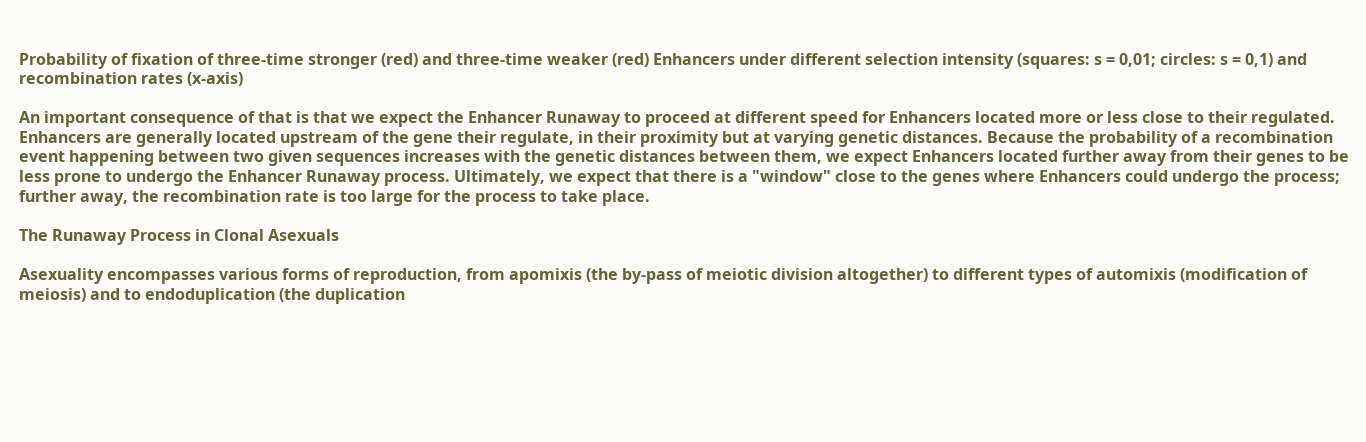Probability of fixation of three-time stronger (red) and three-time weaker (red) Enhancers under different selection intensity (squares: s = 0,01; circles: s = 0,1) and recombination rates (x-axis)

An important consequence of that is that we expect the Enhancer Runaway to proceed at different speed for Enhancers located more or less close to their regulated. Enhancers are generally located upstream of the gene their regulate, in their proximity but at varying genetic distances. Because the probability of a recombination event happening between two given sequences increases with the genetic distances between them, we expect Enhancers located further away from their genes to be less prone to undergo the Enhancer Runaway process. Ultimately, we expect that there is a "window" close to the genes where Enhancers could undergo the process; further away, the recombination rate is too large for the process to take place.

The Runaway Process in Clonal Asexuals

Asexuality encompasses various forms of reproduction, from apomixis (the by-pass of meiotic division altogether) to different types of automixis (modification of meiosis) and to endoduplication (the duplication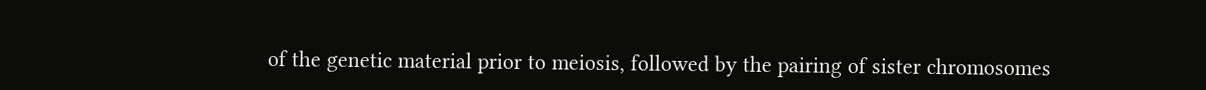of the genetic material prior to meiosis, followed by the pairing of sister chromosomes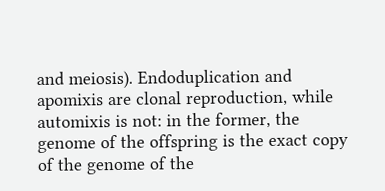and meiosis). Endoduplication and apomixis are clonal reproduction, while automixis is not: in the former, the genome of the offspring is the exact copy of the genome of the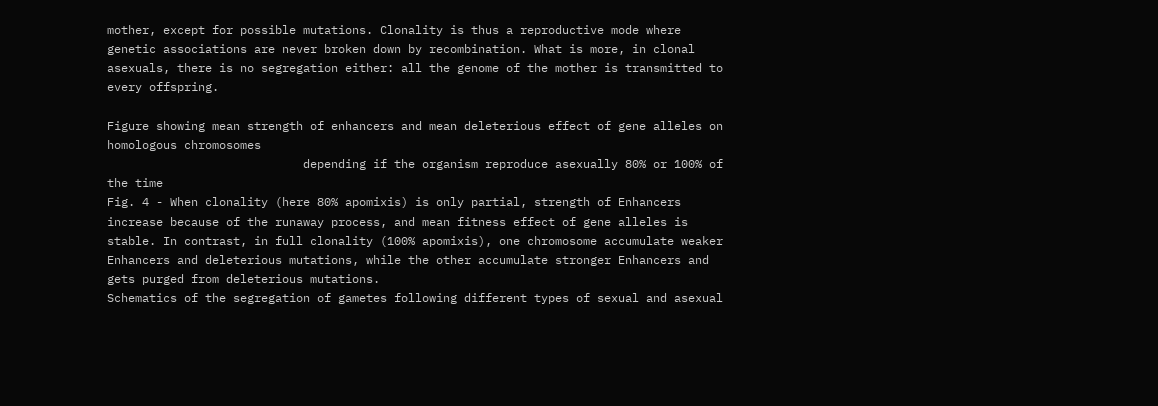mother, except for possible mutations. Clonality is thus a reproductive mode where genetic associations are never broken down by recombination. What is more, in clonal asexuals, there is no segregation either: all the genome of the mother is transmitted to every offspring.

Figure showing mean strength of enhancers and mean deleterious effect of gene alleles on homologous chromosomes
                            depending if the organism reproduce asexually 80% or 100% of the time
Fig. 4 - When clonality (here 80% apomixis) is only partial, strength of Enhancers increase because of the runaway process, and mean fitness effect of gene alleles is stable. In contrast, in full clonality (100% apomixis), one chromosome accumulate weaker Enhancers and deleterious mutations, while the other accumulate stronger Enhancers and gets purged from deleterious mutations.
Schematics of the segregation of gametes following different types of sexual and asexual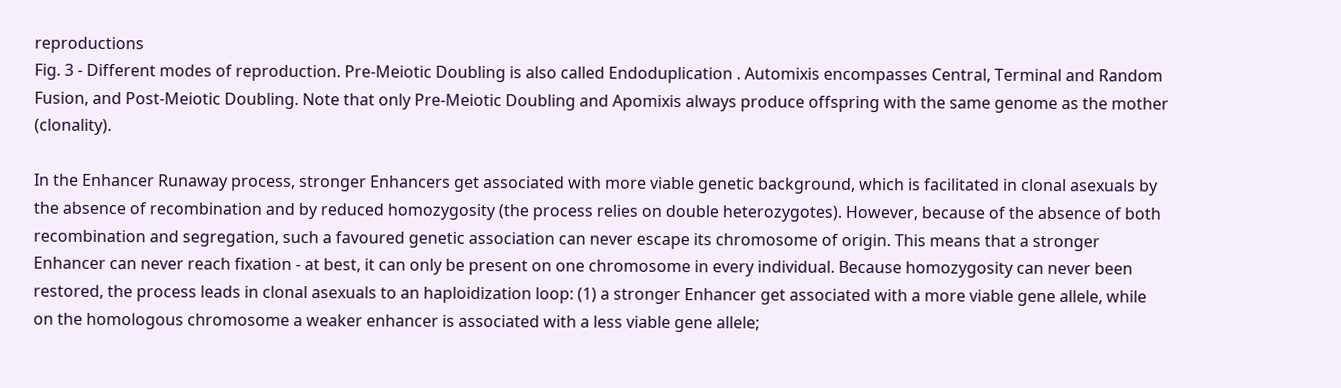reproductions
Fig. 3 - Different modes of reproduction. Pre-Meiotic Doubling is also called Endoduplication . Automixis encompasses Central, Terminal and Random Fusion, and Post-Meiotic Doubling. Note that only Pre-Meiotic Doubling and Apomixis always produce offspring with the same genome as the mother (clonality).

In the Enhancer Runaway process, stronger Enhancers get associated with more viable genetic background, which is facilitated in clonal asexuals by the absence of recombination and by reduced homozygosity (the process relies on double heterozygotes). However, because of the absence of both recombination and segregation, such a favoured genetic association can never escape its chromosome of origin. This means that a stronger Enhancer can never reach fixation - at best, it can only be present on one chromosome in every individual. Because homozygosity can never been restored, the process leads in clonal asexuals to an haploidization loop: (1) a stronger Enhancer get associated with a more viable gene allele, while on the homologous chromosome a weaker enhancer is associated with a less viable gene allele;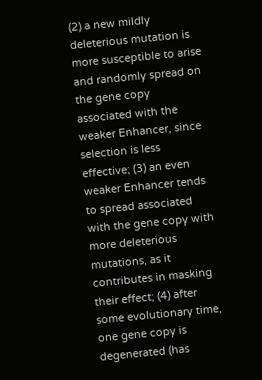(2) a new mildly deleterious mutation is more susceptible to arise and randomly spread on the gene copy associated with the weaker Enhancer, since selection is less effective; (3) an even weaker Enhancer tends to spread associated with the gene copy with more deleterious mutations, as it contributes in masking their effect; (4) after some evolutionary time, one gene copy is degenerated (has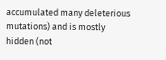accumulated many deleterious mutations) and is mostly hidden (not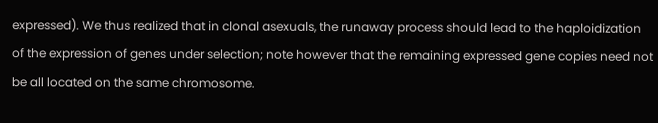expressed). We thus realized that in clonal asexuals, the runaway process should lead to the haploidization of the expression of genes under selection; note however that the remaining expressed gene copies need not be all located on the same chromosome.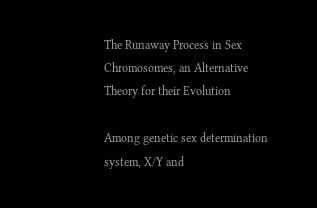The Runaway Process in Sex Chromosomes, an Alternative Theory for their Evolution

Among genetic sex determination system, X/Y and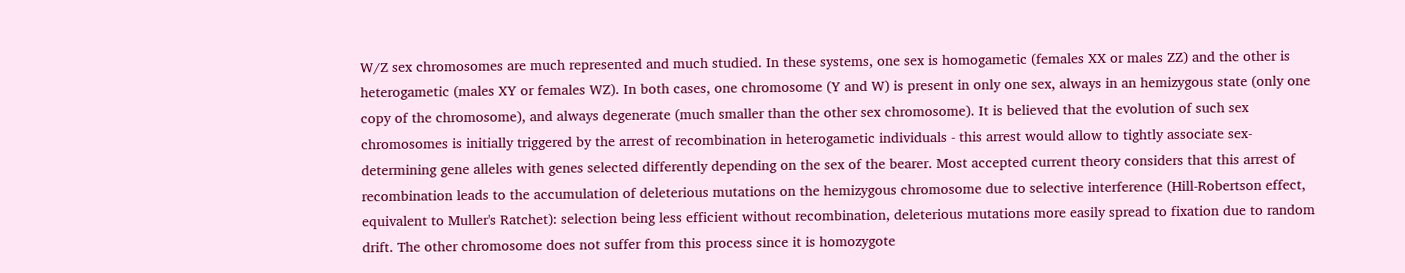W/Z sex chromosomes are much represented and much studied. In these systems, one sex is homogametic (females XX or males ZZ) and the other is heterogametic (males XY or females WZ). In both cases, one chromosome (Y and W) is present in only one sex, always in an hemizygous state (only one copy of the chromosome), and always degenerate (much smaller than the other sex chromosome). It is believed that the evolution of such sex chromosomes is initially triggered by the arrest of recombination in heterogametic individuals - this arrest would allow to tightly associate sex-determining gene alleles with genes selected differently depending on the sex of the bearer. Most accepted current theory considers that this arrest of recombination leads to the accumulation of deleterious mutations on the hemizygous chromosome due to selective interference (Hill-Robertson effect, equivalent to Muller's Ratchet): selection being less efficient without recombination, deleterious mutations more easily spread to fixation due to random drift. The other chromosome does not suffer from this process since it is homozygote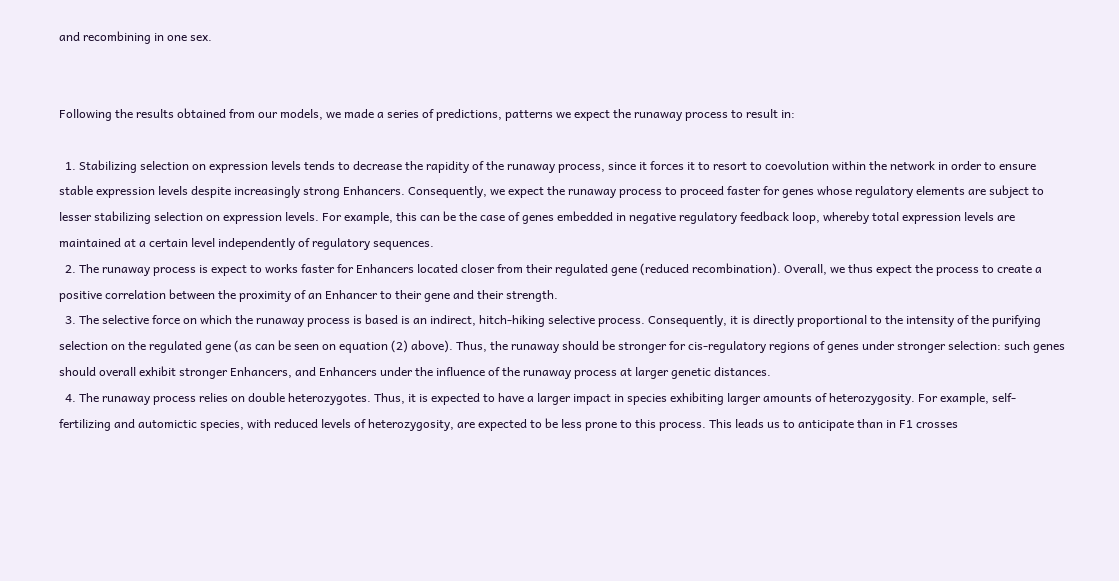and recombining in one sex.


Following the results obtained from our models, we made a series of predictions, patterns we expect the runaway process to result in:

  1. Stabilizing selection on expression levels tends to decrease the rapidity of the runaway process, since it forces it to resort to coevolution within the network in order to ensure stable expression levels despite increasingly strong Enhancers. Consequently, we expect the runaway process to proceed faster for genes whose regulatory elements are subject to lesser stabilizing selection on expression levels. For example, this can be the case of genes embedded in negative regulatory feedback loop, whereby total expression levels are maintained at a certain level independently of regulatory sequences.
  2. The runaway process is expect to works faster for Enhancers located closer from their regulated gene (reduced recombination). Overall, we thus expect the process to create a positive correlation between the proximity of an Enhancer to their gene and their strength.
  3. The selective force on which the runaway process is based is an indirect, hitch-hiking selective process. Consequently, it is directly proportional to the intensity of the purifying selection on the regulated gene (as can be seen on equation (2) above). Thus, the runaway should be stronger for cis-regulatory regions of genes under stronger selection: such genes should overall exhibit stronger Enhancers, and Enhancers under the influence of the runaway process at larger genetic distances.
  4. The runaway process relies on double heterozygotes. Thus, it is expected to have a larger impact in species exhibiting larger amounts of heterozygosity. For example, self-fertilizing and automictic species, with reduced levels of heterozygosity, are expected to be less prone to this process. This leads us to anticipate than in F1 crosses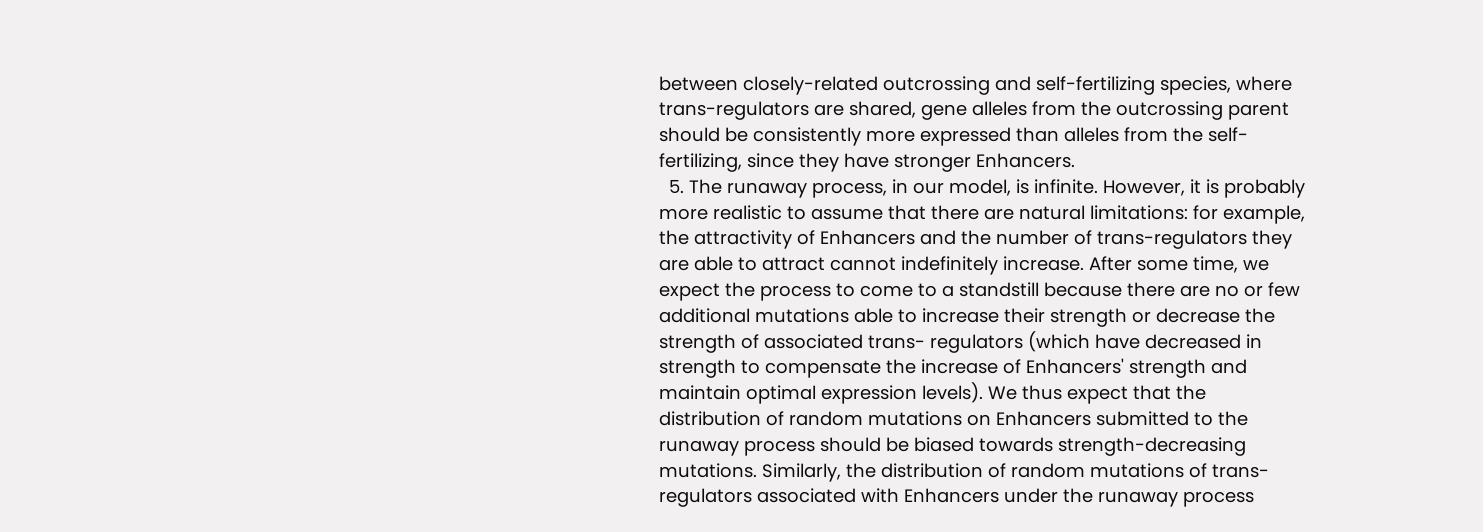between closely-related outcrossing and self-fertilizing species, where trans-regulators are shared, gene alleles from the outcrossing parent should be consistently more expressed than alleles from the self-fertilizing, since they have stronger Enhancers.
  5. The runaway process, in our model, is infinite. However, it is probably more realistic to assume that there are natural limitations: for example, the attractivity of Enhancers and the number of trans-regulators they are able to attract cannot indefinitely increase. After some time, we expect the process to come to a standstill because there are no or few additional mutations able to increase their strength or decrease the strength of associated trans- regulators (which have decreased in strength to compensate the increase of Enhancers' strength and maintain optimal expression levels). We thus expect that the distribution of random mutations on Enhancers submitted to the runaway process should be biased towards strength-decreasing mutations. Similarly, the distribution of random mutations of trans- regulators associated with Enhancers under the runaway process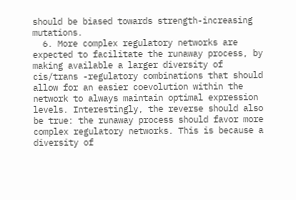should be biased towards strength-increasing mutations.
  6. More complex regulatory networks are expected to facilitate the runaway process, by making available a larger diversity of cis/trans -regulatory combinations that should allow for an easier coevolution within the network to always maintain optimal expression levels. Interestingly, the reverse should also be true: the runaway process should favor more complex regulatory networks. This is because a diversity of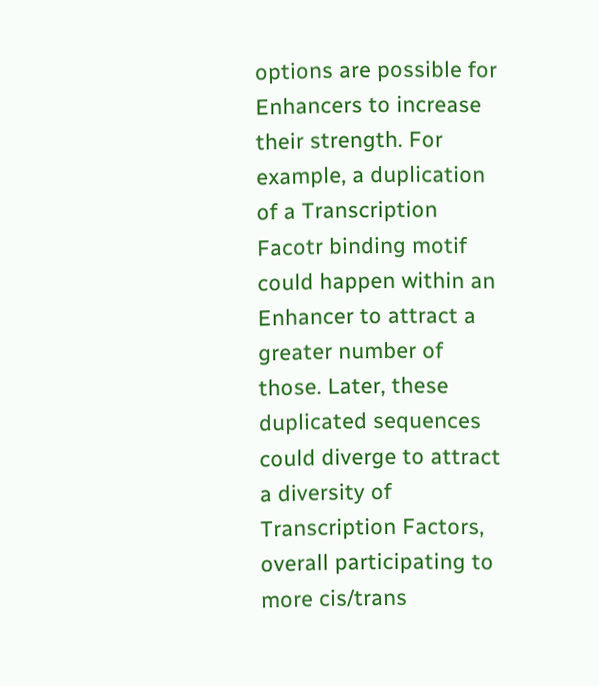options are possible for Enhancers to increase their strength. For example, a duplication of a Transcription Facotr binding motif could happen within an Enhancer to attract a greater number of those. Later, these duplicated sequences could diverge to attract a diversity of Transcription Factors, overall participating to more cis/trans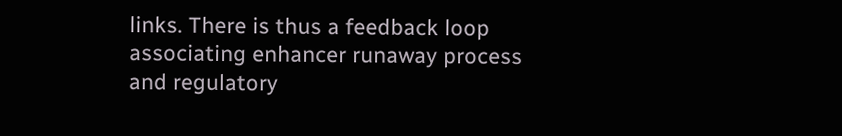links. There is thus a feedback loop associating enhancer runaway process and regulatory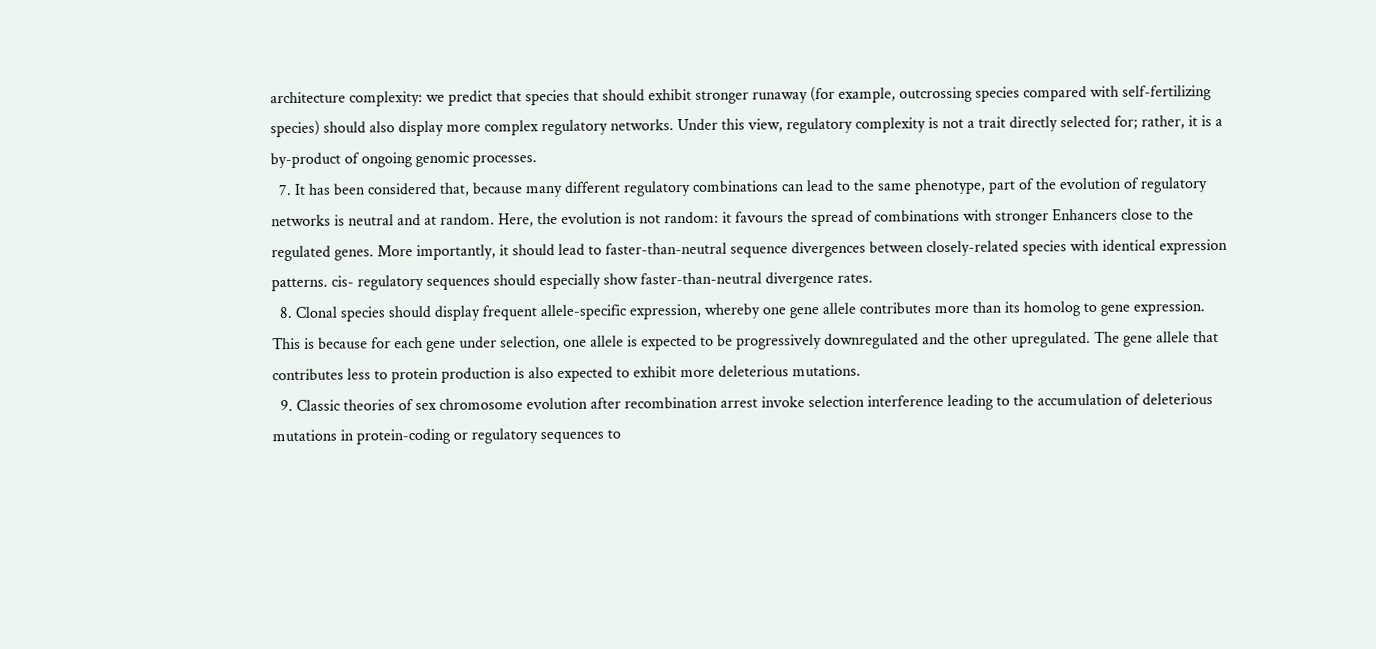architecture complexity: we predict that species that should exhibit stronger runaway (for example, outcrossing species compared with self-fertilizing species) should also display more complex regulatory networks. Under this view, regulatory complexity is not a trait directly selected for; rather, it is a by-product of ongoing genomic processes.
  7. It has been considered that, because many different regulatory combinations can lead to the same phenotype, part of the evolution of regulatory networks is neutral and at random. Here, the evolution is not random: it favours the spread of combinations with stronger Enhancers close to the regulated genes. More importantly, it should lead to faster-than-neutral sequence divergences between closely-related species with identical expression patterns. cis- regulatory sequences should especially show faster-than-neutral divergence rates.
  8. Clonal species should display frequent allele-specific expression, whereby one gene allele contributes more than its homolog to gene expression. This is because for each gene under selection, one allele is expected to be progressively downregulated and the other upregulated. The gene allele that contributes less to protein production is also expected to exhibit more deleterious mutations.
  9. Classic theories of sex chromosome evolution after recombination arrest invoke selection interference leading to the accumulation of deleterious mutations in protein-coding or regulatory sequences to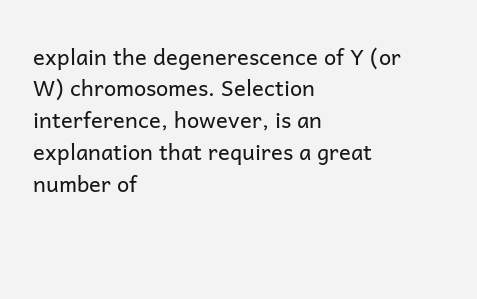explain the degenerescence of Y (or W) chromosomes. Selection interference, however, is an explanation that requires a great number of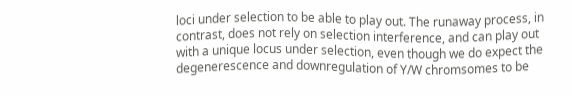loci under selection to be able to play out. The runaway process, in contrast, does not rely on selection interference, and can play out with a unique locus under selection, even though we do expect the degenerescence and downregulation of Y/W chromsomes to be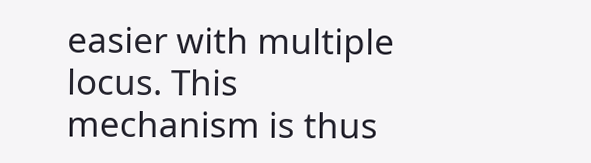easier with multiple locus. This mechanism is thus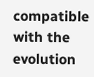compatible with the evolution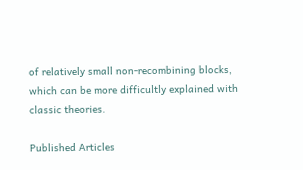of relatively small non-recombining blocks, which can be more difficultly explained with classic theories.

Published Articles